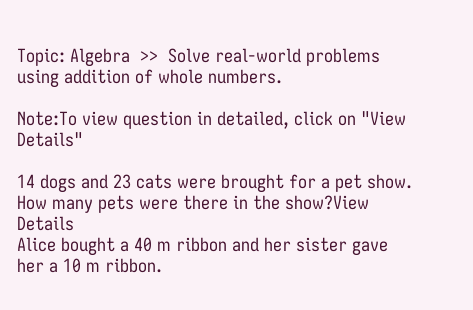Topic: Algebra  >>  Solve real-world problems using addition of whole numbers.

Note:To view question in detailed, click on "View Details"

14 dogs and 23 cats were brought for a pet show. How many pets were there in the show?View Details
Alice bought a 40 m ribbon and her sister gave her a 10 m ribbon.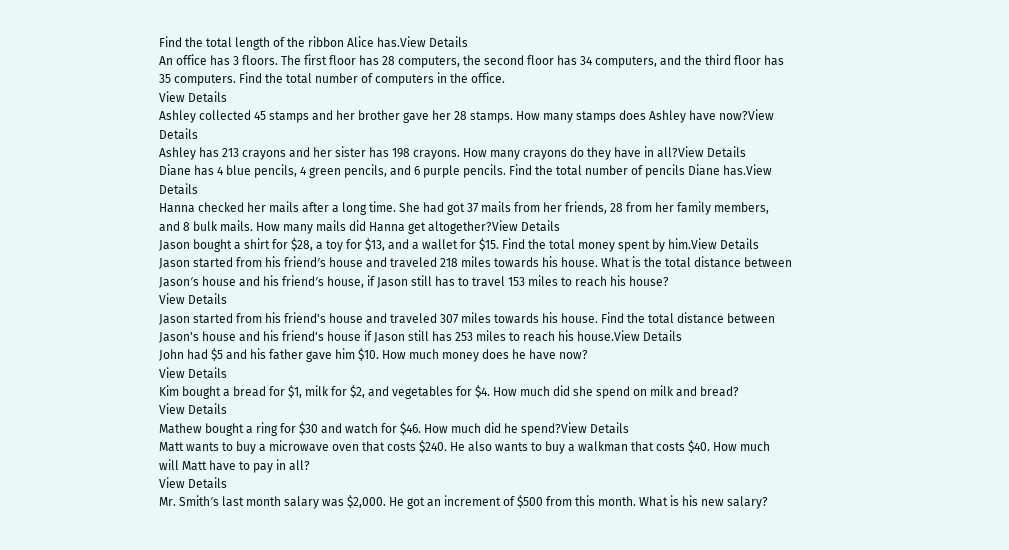Find the total length of the ribbon Alice has.View Details
An office has 3 floors. The first floor has 28 computers, the second floor has 34 computers, and the third floor has 35 computers. Find the total number of computers in the office.
View Details
Ashley collected 45 stamps and her brother gave her 28 stamps. How many stamps does Ashley have now?View Details
Ashley has 213 crayons and her sister has 198 crayons. How many crayons do they have in all?View Details
Diane has 4 blue pencils, 4 green pencils, and 6 purple pencils. Find the total number of pencils Diane has.View Details
Hanna checked her mails after a long time. She had got 37 mails from her friends, 28 from her family members, and 8 bulk mails. How many mails did Hanna get altogether?View Details
Jason bought a shirt for $28, a toy for $13, and a wallet for $15. Find the total money spent by him.View Details
Jason started from his friend′s house and traveled 218 miles towards his house. What is the total distance between Jason′s house and his friend′s house, if Jason still has to travel 153 miles to reach his house?
View Details
Jason started from his friend's house and traveled 307 miles towards his house. Find the total distance between Jason's house and his friend's house if Jason still has 253 miles to reach his house.View Details
John had $5 and his father gave him $10. How much money does he have now?
View Details
Kim bought a bread for $1, milk for $2, and vegetables for $4. How much did she spend on milk and bread?
View Details
Mathew bought a ring for $30 and watch for $46. How much did he spend?View Details
Matt wants to buy a microwave oven that costs $240. He also wants to buy a walkman that costs $40. How much will Matt have to pay in all?
View Details
Mr. Smith′s last month salary was $2,000. He got an increment of $500 from this month. What is his new salary?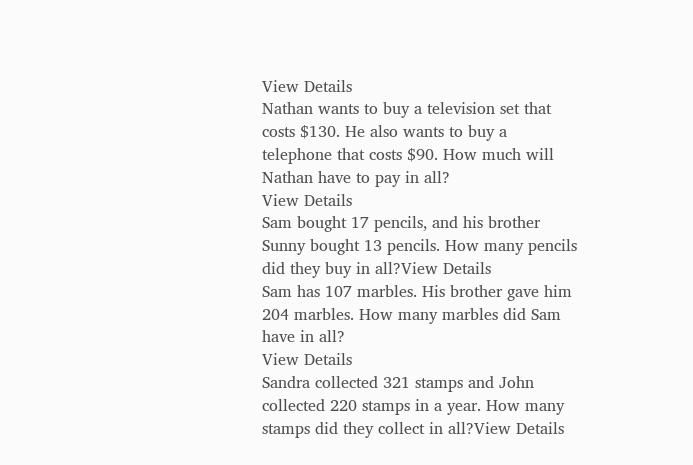View Details
Nathan wants to buy a television set that costs $130. He also wants to buy a telephone that costs $90. How much will Nathan have to pay in all?
View Details
Sam bought 17 pencils, and his brother Sunny bought 13 pencils. How many pencils did they buy in all?View Details
Sam has 107 marbles. His brother gave him 204 marbles. How many marbles did Sam have in all?
View Details
Sandra collected 321 stamps and John collected 220 stamps in a year. How many stamps did they collect in all?View Details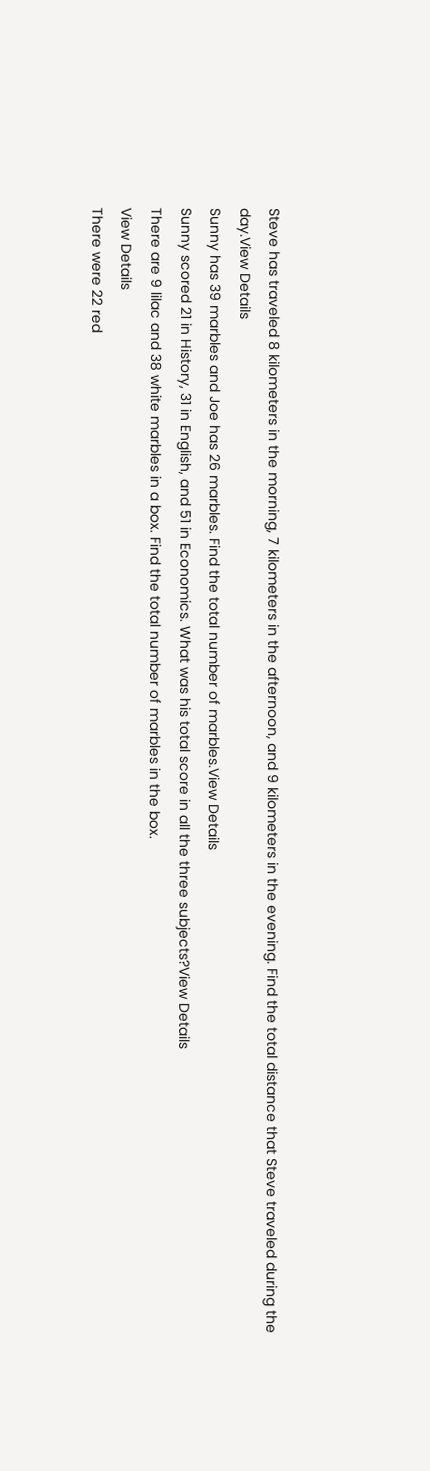Steve has traveled 8 kilometers in the morning, 7 kilometers in the afternoon, and 9 kilometers in the evening. Find the total distance that Steve traveled during the day.View Details
Sunny has 39 marbles and Joe has 26 marbles. Find the total number of marbles.View Details
Sunny scored 21 in History, 31 in English, and 51 in Economics. What was his total score in all the three subjects?View Details
There are 9 lilac and 38 white marbles in a box. Find the total number of marbles in the box.
View Details
There were 22 red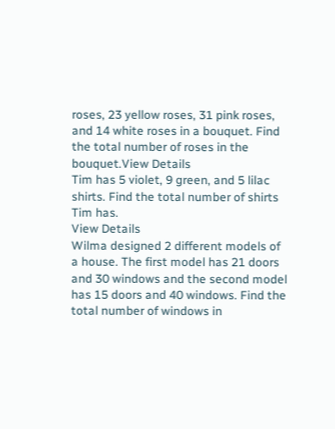roses, 23 yellow roses, 31 pink roses, and 14 white roses in a bouquet. Find the total number of roses in the bouquet.View Details
Tim has 5 violet, 9 green, and 5 lilac shirts. Find the total number of shirts Tim has.
View Details
Wilma designed 2 different models of a house. The first model has 21 doors and 30 windows and the second model has 15 doors and 40 windows. Find the total number of windows in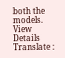both the models.
View Details
Translate :